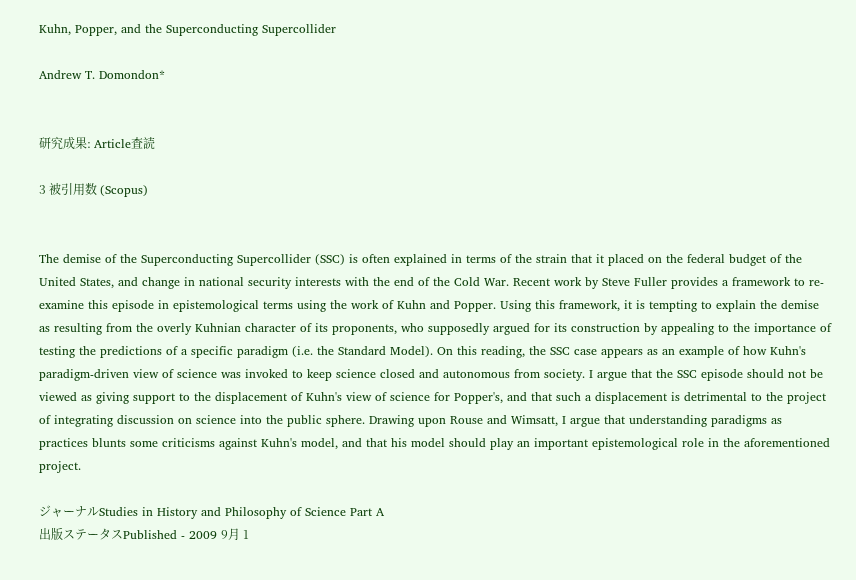Kuhn, Popper, and the Superconducting Supercollider

Andrew T. Domondon*


研究成果: Article査読

3 被引用数 (Scopus)


The demise of the Superconducting Supercollider (SSC) is often explained in terms of the strain that it placed on the federal budget of the United States, and change in national security interests with the end of the Cold War. Recent work by Steve Fuller provides a framework to re-examine this episode in epistemological terms using the work of Kuhn and Popper. Using this framework, it is tempting to explain the demise as resulting from the overly Kuhnian character of its proponents, who supposedly argued for its construction by appealing to the importance of testing the predictions of a specific paradigm (i.e. the Standard Model). On this reading, the SSC case appears as an example of how Kuhn's paradigm-driven view of science was invoked to keep science closed and autonomous from society. I argue that the SSC episode should not be viewed as giving support to the displacement of Kuhn's view of science for Popper's, and that such a displacement is detrimental to the project of integrating discussion on science into the public sphere. Drawing upon Rouse and Wimsatt, I argue that understanding paradigms as practices blunts some criticisms against Kuhn's model, and that his model should play an important epistemological role in the aforementioned project.

ジャーナルStudies in History and Philosophy of Science Part A
出版ステータスPublished - 2009 9月 1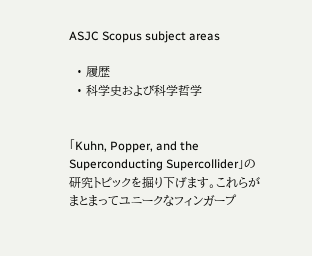ASJC Scopus subject areas

  • 履歴
  • 科学史および科学哲学


「Kuhn, Popper, and the Superconducting Supercollider」の研究トピックを掘り下げます。これらがまとまってユニークなフィンガープ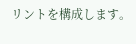リントを構成します。